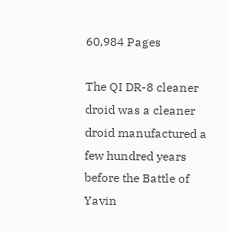60,984 Pages

The QI DR-8 cleaner droid was a cleaner droid manufactured a few hundred years before the Battle of Yavin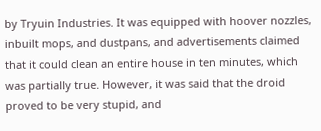by Tryuin Industries. It was equipped with hoover nozzles, inbuilt mops, and dustpans, and advertisements claimed that it could clean an entire house in ten minutes, which was partially true. However, it was said that the droid proved to be very stupid, and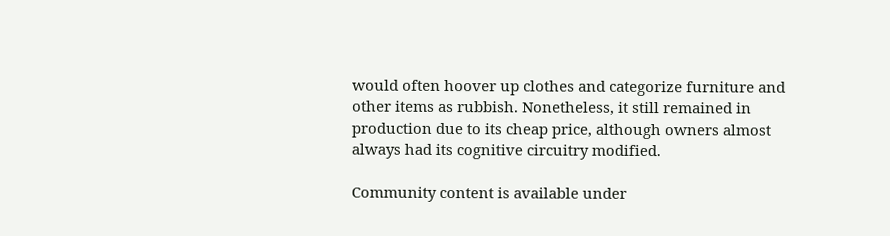would often hoover up clothes and categorize furniture and other items as rubbish. Nonetheless, it still remained in production due to its cheap price, although owners almost always had its cognitive circuitry modified.

Community content is available under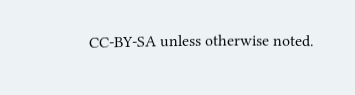CC-BY-SA unless otherwise noted.